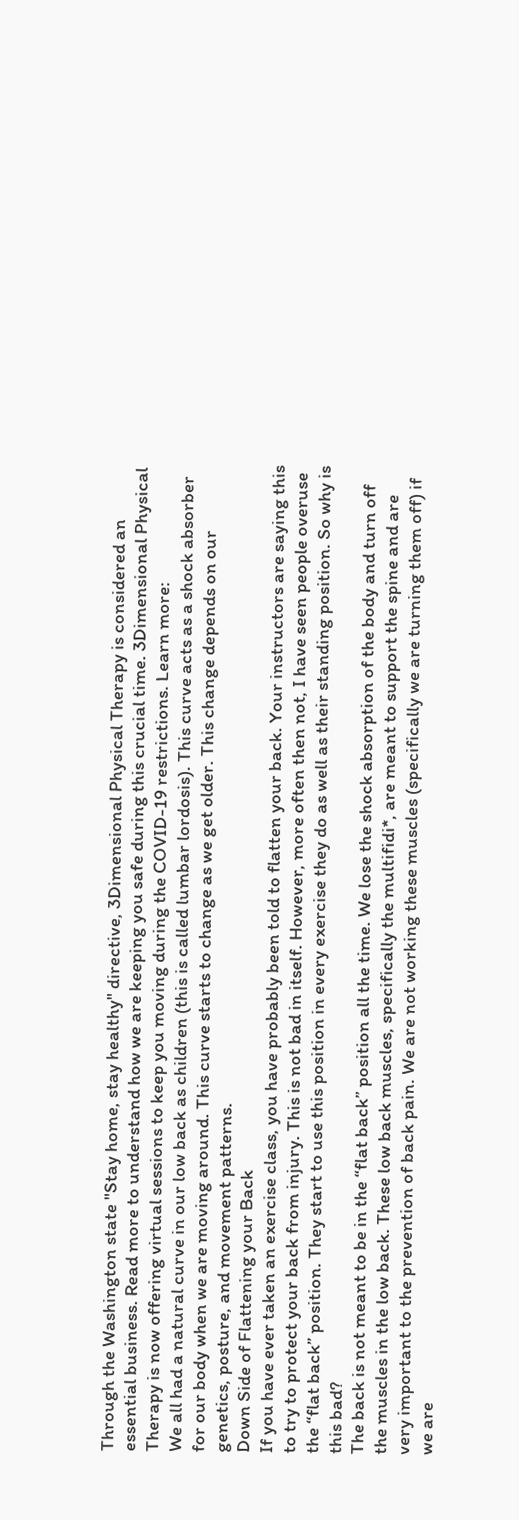Through the Washington state "Stay home, stay healthy" directive, 3Dimensional Physical Therapy is considered an essential business. Read more to understand how we are keeping you safe during this crucial time. 3Dimensional Physical Therapy is now offering virtual sessions to keep you moving during the COVID-19 restrictions. Learn more:
We all had a natural curve in our low back as children (this is called lumbar lordosis). This curve acts as a shock absorber for our body when we are moving around. This curve starts to change as we get older. This change depends on our genetics, posture, and movement patterns.
Down Side of Flattening your Back
If you have ever taken an exercise class, you have probably been told to flatten your back. Your instructors are saying this to try to protect your back from injury. This is not bad in itself. However, more often then not, I have seen people overuse the “flat back” position. They start to use this position in every exercise they do as well as their standing position. So why is this bad?
The back is not meant to be in the “flat back” position all the time. We lose the shock absorption of the body and turn off the muscles in the low back. These low back muscles, specifically the multifidi*, are meant to support the spine and are very important to the prevention of back pain. We are not working these muscles (specifically we are turning them off) if we are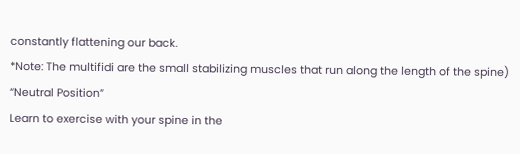constantly flattening our back.
*Note: The multifidi are the small stabilizing muscles that run along the length of the spine)
“Neutral Position”
Learn to exercise with your spine in the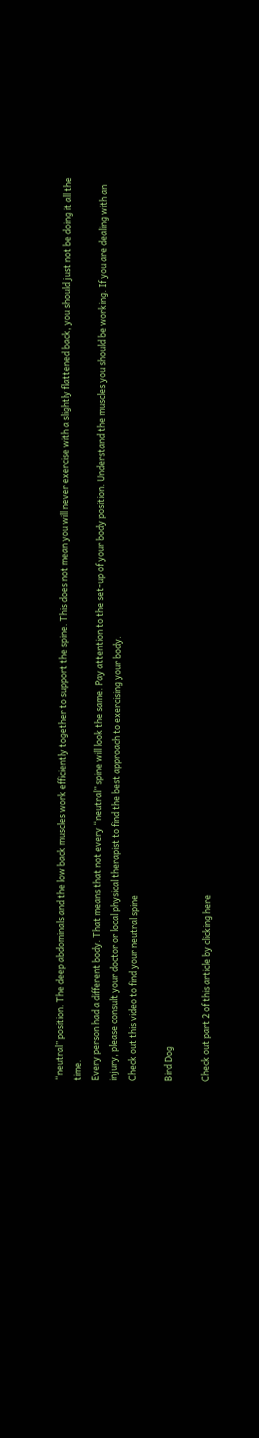“neutral” position. The deep abdominals and the low back muscles work efficiently together to support the spine. This does not mean you will never exercise with a slightly flattened back, you should just not be doing it all the time.
Every person had a different body. That means that not every “neutral” spine will look the same. Pay attention to the set-up of your body position. Understand the muscles you should be working. If you are dealing with an injury, please consult your doctor or local physical therapist to find the best approach to exercising your body.
Check out this video to find your neutral spine

Bird Dog

Check out part 2 of this article by clicking here